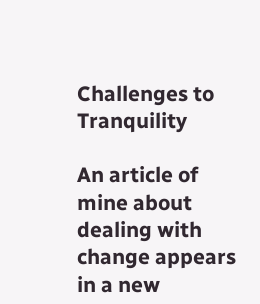Challenges to Tranquility

An article of mine about dealing with change appears in a new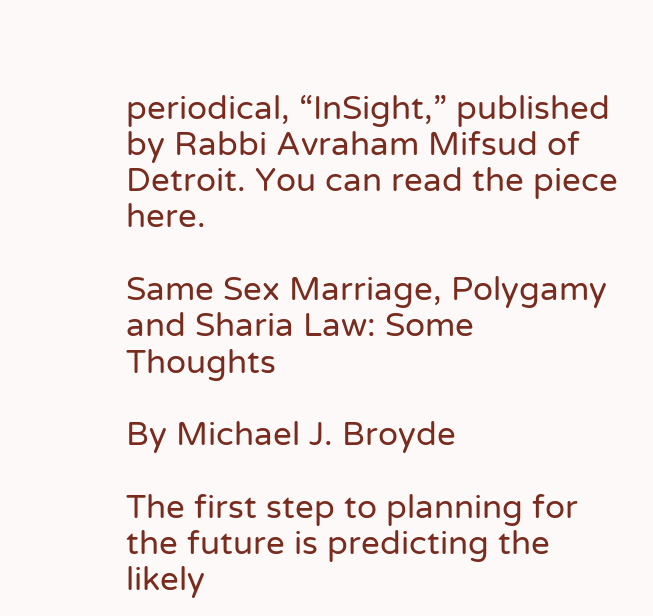periodical, “InSight,” published by Rabbi Avraham Mifsud of Detroit. You can read the piece here.

Same Sex Marriage, Polygamy and Sharia Law: Some Thoughts

By Michael J. Broyde

The first step to planning for the future is predicting the likely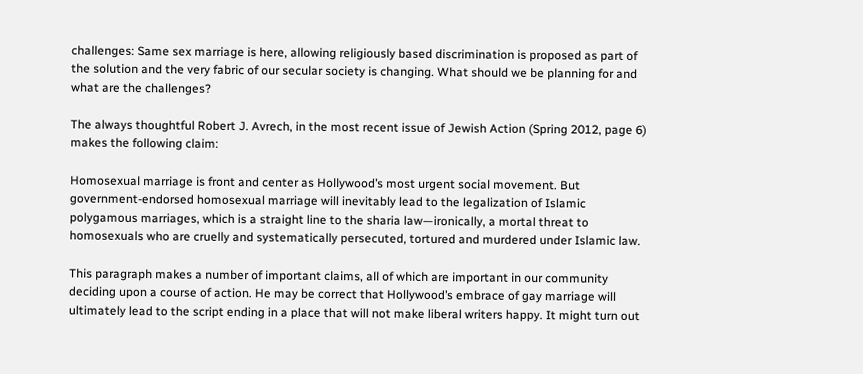challenges: Same sex marriage is here, allowing religiously based discrimination is proposed as part of the solution and the very fabric of our secular society is changing. What should we be planning for and what are the challenges?

The always thoughtful Robert J. Avrech, in the most recent issue of Jewish Action (Spring 2012, page 6) makes the following claim:

Homosexual marriage is front and center as Hollywood’s most urgent social movement. But government-endorsed homosexual marriage will inevitably lead to the legalization of Islamic polygamous marriages, which is a straight line to the sharia law—ironically, a mortal threat to homosexuals who are cruelly and systematically persecuted, tortured and murdered under Islamic law.

This paragraph makes a number of important claims, all of which are important in our community deciding upon a course of action. He may be correct that Hollywood’s embrace of gay marriage will ultimately lead to the script ending in a place that will not make liberal writers happy. It might turn out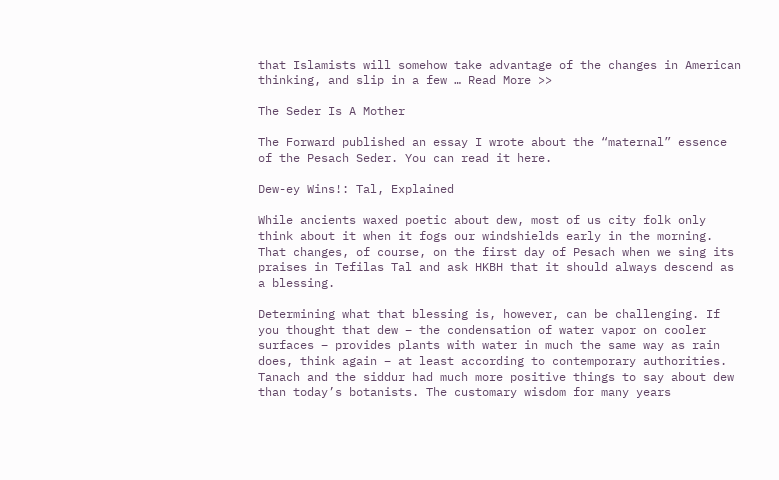that Islamists will somehow take advantage of the changes in American thinking, and slip in a few … Read More >>

The Seder Is A Mother

The Forward published an essay I wrote about the “maternal” essence of the Pesach Seder. You can read it here.

Dew-ey Wins!: Tal, Explained

While ancients waxed poetic about dew, most of us city folk only think about it when it fogs our windshields early in the morning. That changes, of course, on the first day of Pesach when we sing its praises in Tefilas Tal and ask HKBH that it should always descend as a blessing.

Determining what that blessing is, however, can be challenging. If you thought that dew – the condensation of water vapor on cooler surfaces – provides plants with water in much the same way as rain does, think again – at least according to contemporary authorities. Tanach and the siddur had much more positive things to say about dew than today’s botanists. The customary wisdom for many years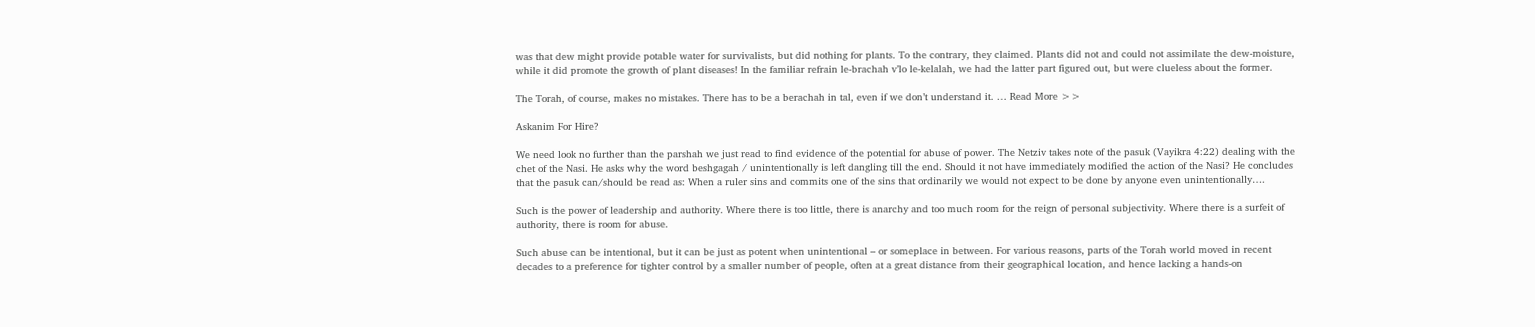was that dew might provide potable water for survivalists, but did nothing for plants. To the contrary, they claimed. Plants did not and could not assimilate the dew-moisture, while it did promote the growth of plant diseases! In the familiar refrain le-brachah v’lo le-kelalah, we had the latter part figured out, but were clueless about the former.

The Torah, of course, makes no mistakes. There has to be a berachah in tal, even if we don’t understand it. … Read More >>

Askanim For Hire?

We need look no further than the parshah we just read to find evidence of the potential for abuse of power. The Netziv takes note of the pasuk (Vayikra 4:22) dealing with the chet of the Nasi. He asks why the word beshgagah / unintentionally is left dangling till the end. Should it not have immediately modified the action of the Nasi? He concludes that the pasuk can/should be read as: When a ruler sins and commits one of the sins that ordinarily we would not expect to be done by anyone even unintentionally….

Such is the power of leadership and authority. Where there is too little, there is anarchy and too much room for the reign of personal subjectivity. Where there is a surfeit of authority, there is room for abuse.

Such abuse can be intentional, but it can be just as potent when unintentional – or someplace in between. For various reasons, parts of the Torah world moved in recent decades to a preference for tighter control by a smaller number of people, often at a great distance from their geographical location, and hence lacking a hands-on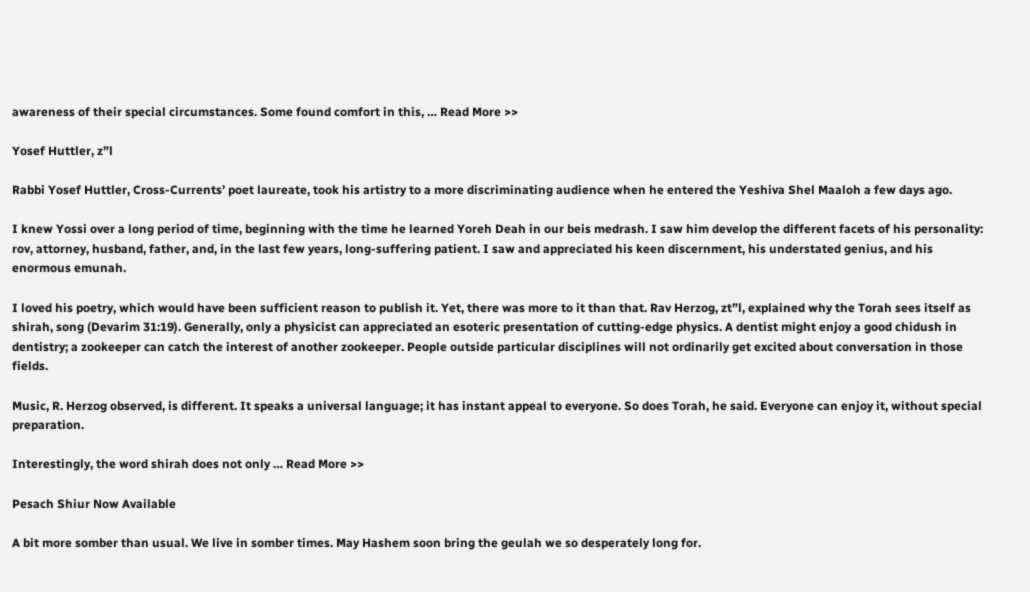awareness of their special circumstances. Some found comfort in this, … Read More >>

Yosef Huttler, z”l

Rabbi Yosef Huttler, Cross-Currents’ poet laureate, took his artistry to a more discriminating audience when he entered the Yeshiva Shel Maaloh a few days ago.

I knew Yossi over a long period of time, beginning with the time he learned Yoreh Deah in our beis medrash. I saw him develop the different facets of his personality: rov, attorney, husband, father, and, in the last few years, long-suffering patient. I saw and appreciated his keen discernment, his understated genius, and his enormous emunah.

I loved his poetry, which would have been sufficient reason to publish it. Yet, there was more to it than that. Rav Herzog, zt”l, explained why the Torah sees itself as shirah, song (Devarim 31:19). Generally, only a physicist can appreciated an esoteric presentation of cutting-edge physics. A dentist might enjoy a good chidush in dentistry; a zookeeper can catch the interest of another zookeeper. People outside particular disciplines will not ordinarily get excited about conversation in those fields.

Music, R. Herzog observed, is different. It speaks a universal language; it has instant appeal to everyone. So does Torah, he said. Everyone can enjoy it, without special preparation.

Interestingly, the word shirah does not only … Read More >>

Pesach Shiur Now Available

A bit more somber than usual. We live in somber times. May Hashem soon bring the geulah we so desperately long for.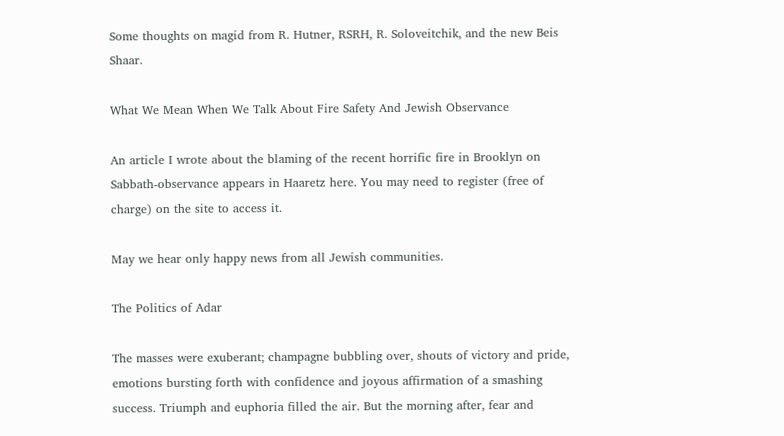Some thoughts on magid from R. Hutner, RSRH, R. Soloveitchik, and the new Beis Shaar.

What We Mean When We Talk About Fire Safety And Jewish Observance

An article I wrote about the blaming of the recent horrific fire in Brooklyn on Sabbath-observance appears in Haaretz here. You may need to register (free of charge) on the site to access it.

May we hear only happy news from all Jewish communities.

The Politics of Adar

The masses were exuberant; champagne bubbling over, shouts of victory and pride, emotions bursting forth with confidence and joyous affirmation of a smashing success. Triumph and euphoria filled the air. But the morning after, fear and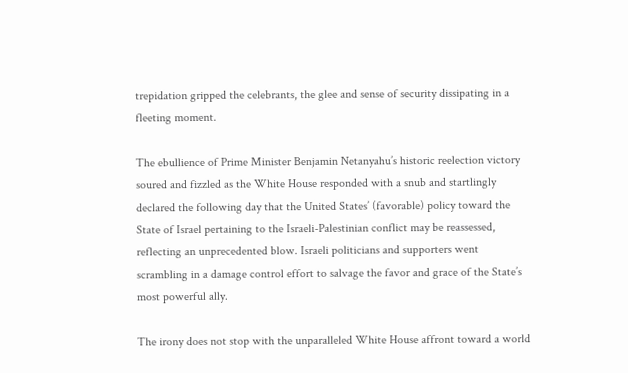trepidation gripped the celebrants, the glee and sense of security dissipating in a fleeting moment.

The ebullience of Prime Minister Benjamin Netanyahu’s historic reelection victory soured and fizzled as the White House responded with a snub and startlingly declared the following day that the United States’ (favorable) policy toward the State of Israel pertaining to the Israeli-Palestinian conflict may be reassessed, reflecting an unprecedented blow. Israeli politicians and supporters went scrambling in a damage control effort to salvage the favor and grace of the State’s most powerful ally.

The irony does not stop with the unparalleled White House affront toward a world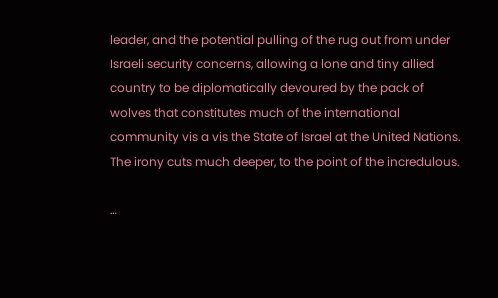leader, and the potential pulling of the rug out from under Israeli security concerns, allowing a lone and tiny allied country to be diplomatically devoured by the pack of wolves that constitutes much of the international community vis a vis the State of Israel at the United Nations. The irony cuts much deeper, to the point of the incredulous.

…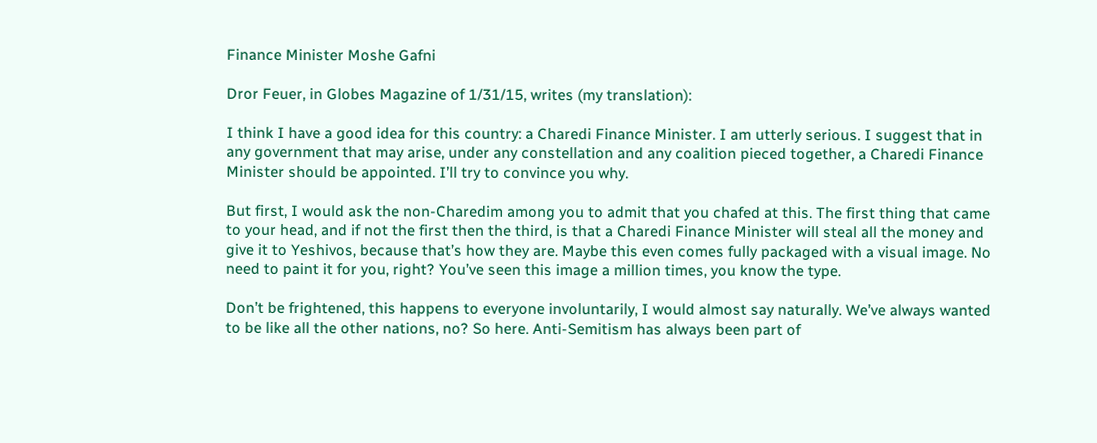Finance Minister Moshe Gafni

Dror Feuer, in Globes Magazine of 1/31/15, writes (my translation):

I think I have a good idea for this country: a Charedi Finance Minister. I am utterly serious. I suggest that in any government that may arise, under any constellation and any coalition pieced together, a Charedi Finance Minister should be appointed. I’ll try to convince you why.

But first, I would ask the non-Charedim among you to admit that you chafed at this. The first thing that came to your head, and if not the first then the third, is that a Charedi Finance Minister will steal all the money and give it to Yeshivos, because that’s how they are. Maybe this even comes fully packaged with a visual image. No need to paint it for you, right? You’ve seen this image a million times, you know the type.

Don’t be frightened, this happens to everyone involuntarily, I would almost say naturally. We’ve always wanted to be like all the other nations, no? So here. Anti-Semitism has always been part of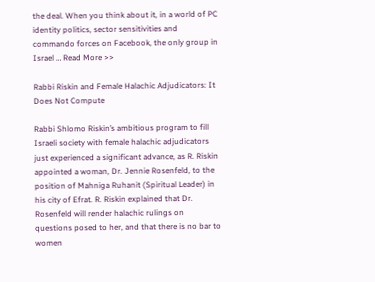the deal. When you think about it, in a world of PC identity politics, sector sensitivities and commando forces on Facebook, the only group in Israel … Read More >>

Rabbi Riskin and Female Halachic Adjudicators: It Does Not Compute

Rabbi Shlomo Riskin’s ambitious program to fill Israeli society with female halachic adjudicators just experienced a significant advance, as R. Riskin appointed a woman, Dr. Jennie Rosenfeld, to the position of Mahniga Ruhanit (Spiritual Leader) in his city of Efrat. R. Riskin explained that Dr. Rosenfeld will render halachic rulings on questions posed to her, and that there is no bar to women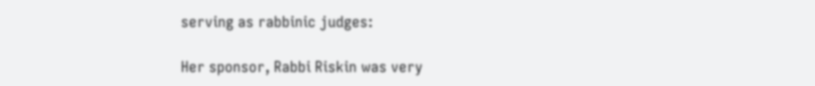serving as rabbinic judges:

Her sponsor, Rabbi Riskin was very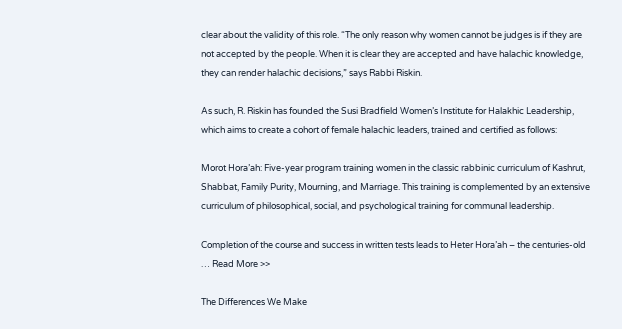clear about the validity of this role. “The only reason why women cannot be judges is if they are not accepted by the people. When it is clear they are accepted and have halachic knowledge, they can render halachic decisions,” says Rabbi Riskin.

As such, R. Riskin has founded the Susi Bradfield Women’s Institute for Halakhic Leadership, which aims to create a cohort of female halachic leaders, trained and certified as follows:

Morot Hora’ah: Five-year program training women in the classic rabbinic curriculum of Kashrut, Shabbat, Family Purity, Mourning, and Marriage. This training is complemented by an extensive curriculum of philosophical, social, and psychological training for communal leadership.

Completion of the course and success in written tests leads to Heter Hora’ah – the centuries-old … Read More >>

The Differences We Make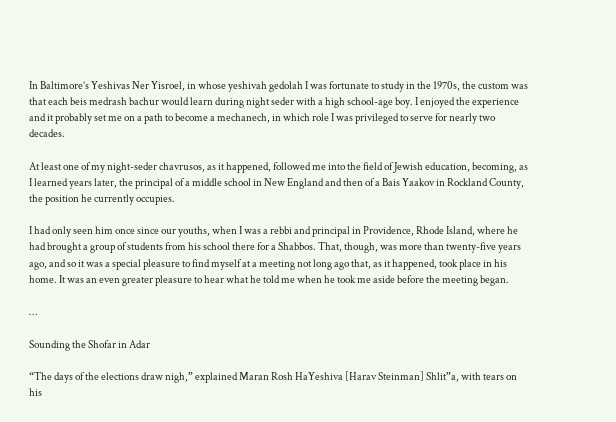In Baltimore’s Yeshivas Ner Yisroel, in whose yeshivah gedolah I was fortunate to study in the 1970s, the custom was that each beis medrash bachur would learn during night seder with a high school-age boy. I enjoyed the experience and it probably set me on a path to become a mechanech, in which role I was privileged to serve for nearly two decades.

At least one of my night-seder chavrusos, as it happened, followed me into the field of Jewish education, becoming, as I learned years later, the principal of a middle school in New England and then of a Bais Yaakov in Rockland County, the position he currently occupies.

I had only seen him once since our youths, when I was a rebbi and principal in Providence, Rhode Island, where he had brought a group of students from his school there for a Shabbos. That, though, was more than twenty-five years ago, and so it was a special pleasure to find myself at a meeting not long ago that, as it happened, took place in his home. It was an even greater pleasure to hear what he told me when he took me aside before the meeting began.

…

Sounding the Shofar in Adar

“The days of the elections draw nigh,” explained Maran Rosh HaYeshiva [Harav Steinman] Shlit”a, with tears on his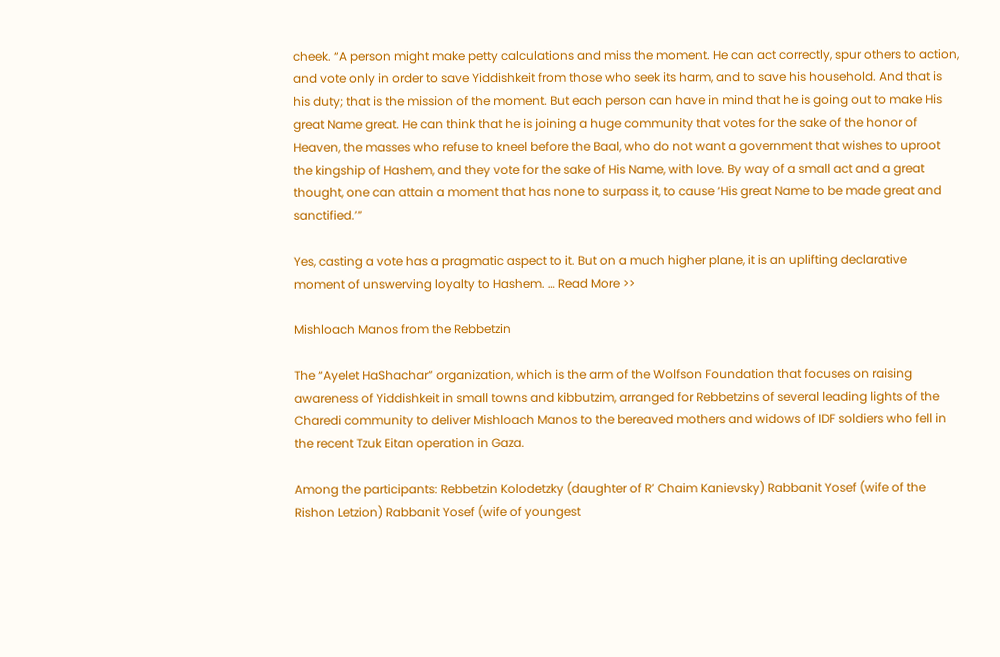cheek. “A person might make petty calculations and miss the moment. He can act correctly, spur others to action, and vote only in order to save Yiddishkeit from those who seek its harm, and to save his household. And that is his duty; that is the mission of the moment. But each person can have in mind that he is going out to make His great Name great. He can think that he is joining a huge community that votes for the sake of the honor of Heaven, the masses who refuse to kneel before the Baal, who do not want a government that wishes to uproot the kingship of Hashem, and they vote for the sake of His Name, with love. By way of a small act and a great thought, one can attain a moment that has none to surpass it, to cause ‘His great Name to be made great and sanctified.’”

Yes, casting a vote has a pragmatic aspect to it. But on a much higher plane, it is an uplifting declarative moment of unswerving loyalty to Hashem. … Read More >>

Mishloach Manos from the Rebbetzin

The “Ayelet HaShachar” organization, which is the arm of the Wolfson Foundation that focuses on raising awareness of Yiddishkeit in small towns and kibbutzim, arranged for Rebbetzins of several leading lights of the Charedi community to deliver Mishloach Manos to the bereaved mothers and widows of IDF soldiers who fell in the recent Tzuk Eitan operation in Gaza.

Among the participants: Rebbetzin Kolodetzky (daughter of R’ Chaim Kanievsky) Rabbanit Yosef (wife of the Rishon Letzion) Rabbanit Yosef (wife of youngest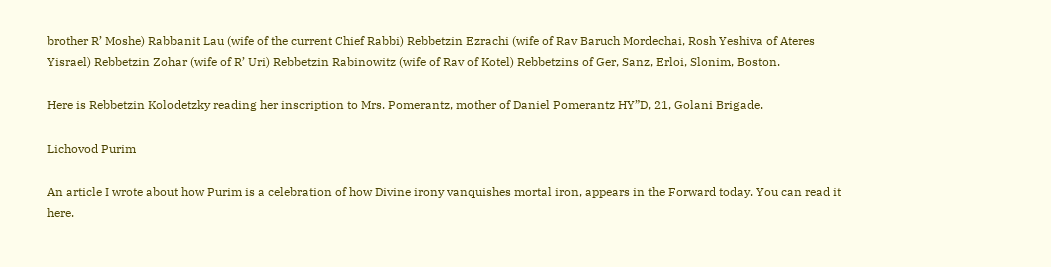brother R’ Moshe) Rabbanit Lau (wife of the current Chief Rabbi) Rebbetzin Ezrachi (wife of Rav Baruch Mordechai, Rosh Yeshiva of Ateres Yisrael) Rebbetzin Zohar (wife of R’ Uri) Rebbetzin Rabinowitz (wife of Rav of Kotel) Rebbetzins of Ger, Sanz, Erloi, Slonim, Boston.

Here is Rebbetzin Kolodetzky reading her inscription to Mrs. Pomerantz, mother of Daniel Pomerantz HY”D, 21, Golani Brigade.

Lichovod Purim

An article I wrote about how Purim is a celebration of how Divine irony vanquishes mortal iron, appears in the Forward today. You can read it here.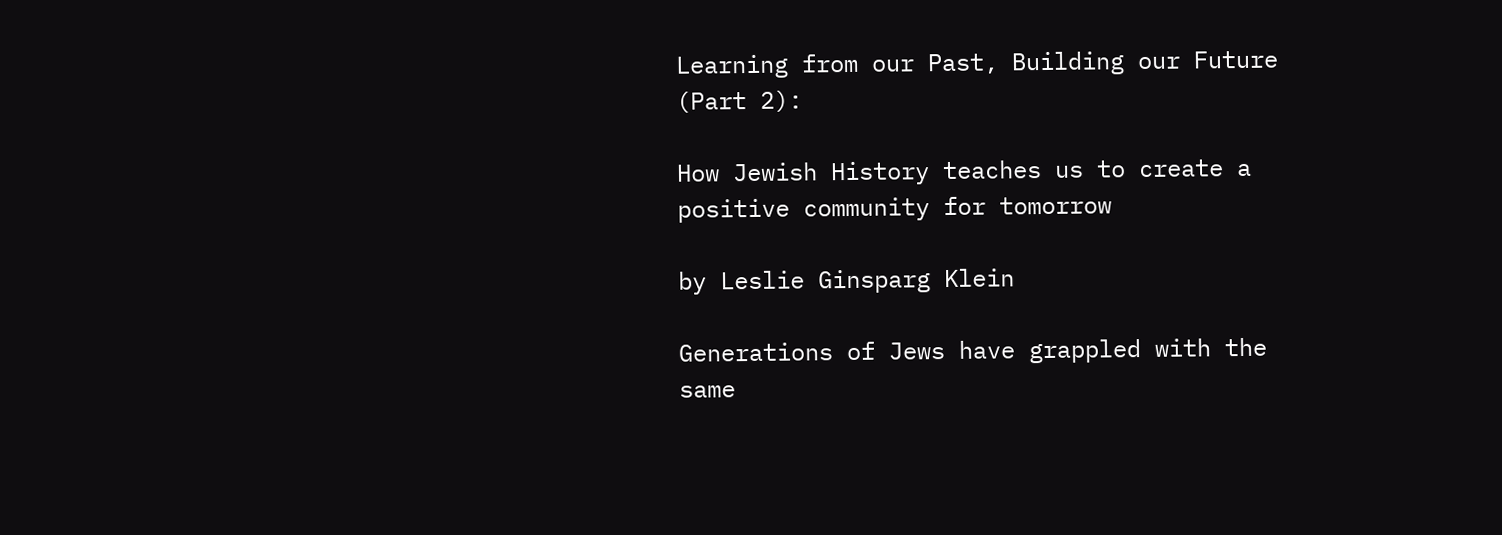Learning from our Past, Building our Future (Part 2):

How Jewish History teaches us to create a positive community for tomorrow

by Leslie Ginsparg Klein

Generations of Jews have grappled with the same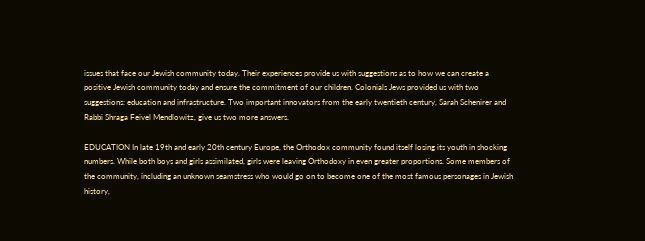issues that face our Jewish community today. Their experiences provide us with suggestions as to how we can create a positive Jewish community today and ensure the commitment of our children. Colonials Jews provided us with two suggestions: education and infrastructure. Two important innovators from the early twentieth century, Sarah Schenirer and Rabbi Shraga Feivel Mendlowitz, give us two more answers.

EDUCATION In late 19th and early 20th century Europe, the Orthodox community found itself losing its youth in shocking numbers. While both boys and girls assimilated, girls were leaving Orthodoxy in even greater proportions. Some members of the community, including an unknown seamstress who would go on to become one of the most famous personages in Jewish history,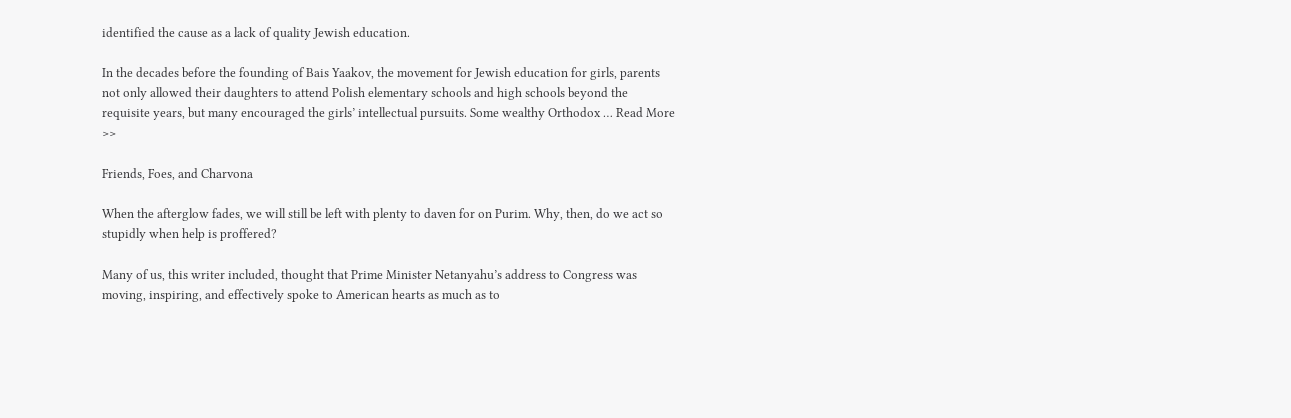identified the cause as a lack of quality Jewish education.

In the decades before the founding of Bais Yaakov, the movement for Jewish education for girls, parents not only allowed their daughters to attend Polish elementary schools and high schools beyond the requisite years, but many encouraged the girls’ intellectual pursuits. Some wealthy Orthodox … Read More >>

Friends, Foes, and Charvona

When the afterglow fades, we will still be left with plenty to daven for on Purim. Why, then, do we act so stupidly when help is proffered?

Many of us, this writer included, thought that Prime Minister Netanyahu’s address to Congress was moving, inspiring, and effectively spoke to American hearts as much as to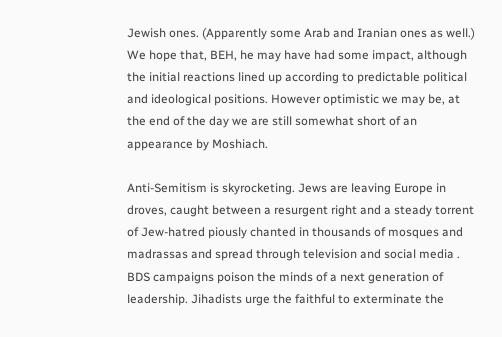Jewish ones. (Apparently some Arab and Iranian ones as well.) We hope that, BEH, he may have had some impact, although the initial reactions lined up according to predictable political and ideological positions. However optimistic we may be, at the end of the day we are still somewhat short of an appearance by Moshiach.

Anti-Semitism is skyrocketing. Jews are leaving Europe in droves, caught between a resurgent right and a steady torrent of Jew-hatred piously chanted in thousands of mosques and madrassas and spread through television and social media . BDS campaigns poison the minds of a next generation of leadership. Jihadists urge the faithful to exterminate the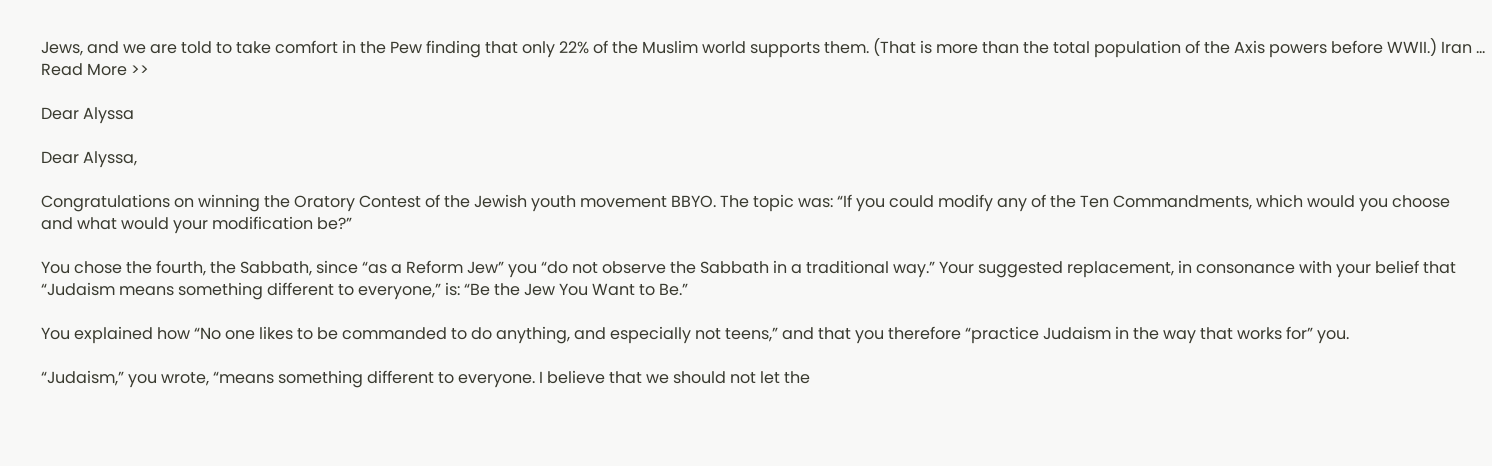Jews, and we are told to take comfort in the Pew finding that only 22% of the Muslim world supports them. (That is more than the total population of the Axis powers before WWII.) Iran … Read More >>

Dear Alyssa

Dear Alyssa,

Congratulations on winning the Oratory Contest of the Jewish youth movement BBYO. The topic was: “If you could modify any of the Ten Commandments, which would you choose and what would your modification be?”

You chose the fourth, the Sabbath, since “as a Reform Jew” you “do not observe the Sabbath in a traditional way.” Your suggested replacement, in consonance with your belief that “Judaism means something different to everyone,” is: “Be the Jew You Want to Be.”

You explained how “No one likes to be commanded to do anything, and especially not teens,” and that you therefore “practice Judaism in the way that works for” you.

“Judaism,” you wrote, “means something different to everyone. I believe that we should not let the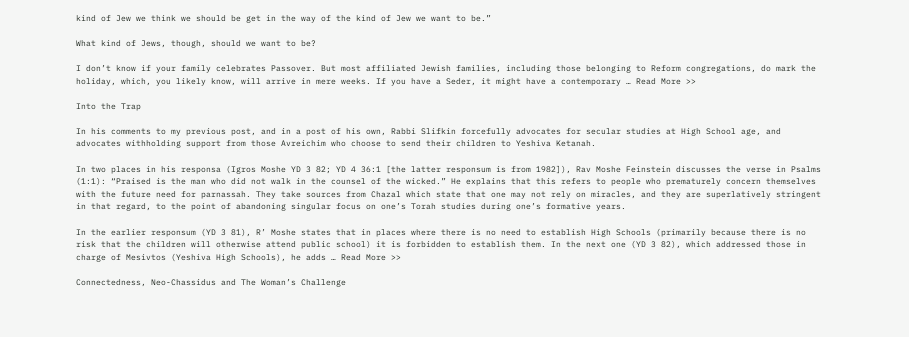kind of Jew we think we should be get in the way of the kind of Jew we want to be.”

What kind of Jews, though, should we want to be?

I don’t know if your family celebrates Passover. But most affiliated Jewish families, including those belonging to Reform congregations, do mark the holiday, which, you likely know, will arrive in mere weeks. If you have a Seder, it might have a contemporary … Read More >>

Into the Trap

In his comments to my previous post, and in a post of his own, Rabbi Slifkin forcefully advocates for secular studies at High School age, and advocates withholding support from those Avreichim who choose to send their children to Yeshiva Ketanah.

In two places in his responsa (Igros Moshe YD 3 82; YD 4 36:1 [the latter responsum is from 1982]), Rav Moshe Feinstein discusses the verse in Psalms (1:1): “Praised is the man who did not walk in the counsel of the wicked.” He explains that this refers to people who prematurely concern themselves with the future need for parnassah. They take sources from Chazal which state that one may not rely on miracles, and they are superlatively stringent in that regard, to the point of abandoning singular focus on one’s Torah studies during one’s formative years.

In the earlier responsum (YD 3 81), R’ Moshe states that in places where there is no need to establish High Schools (primarily because there is no risk that the children will otherwise attend public school) it is forbidden to establish them. In the next one (YD 3 82), which addressed those in charge of Mesivtos (Yeshiva High Schools), he adds … Read More >>

Connectedness, Neo-Chassidus and The Woman’s Challenge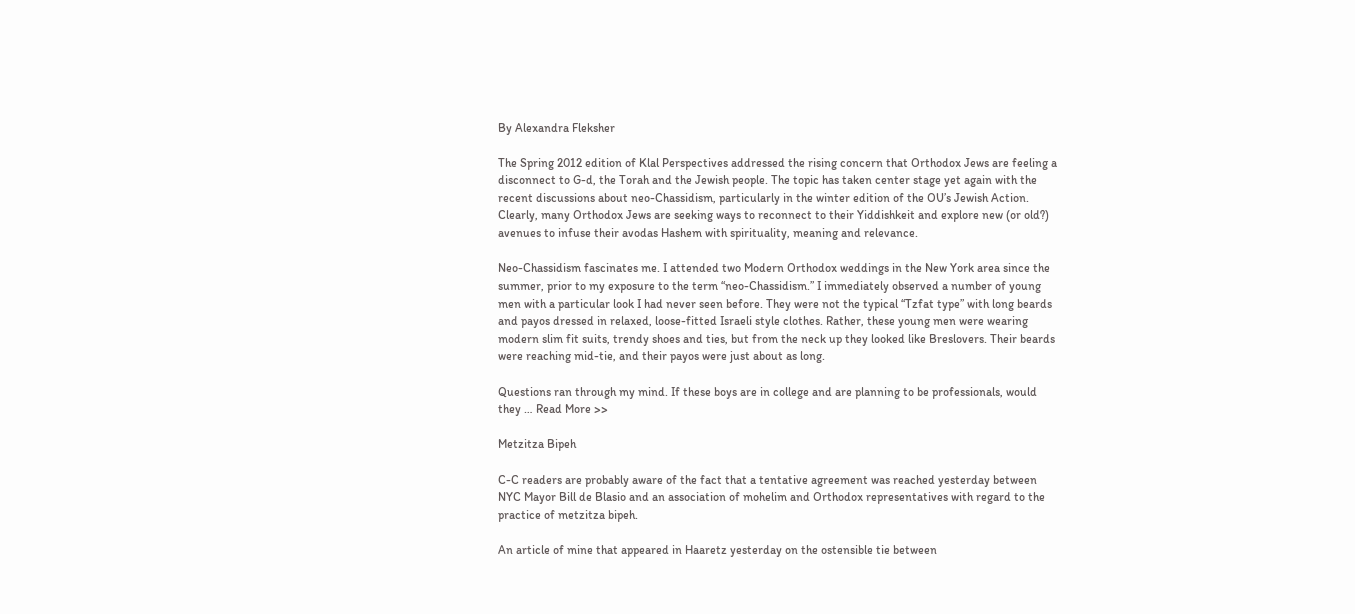By Alexandra Fleksher

The Spring 2012 edition of Klal Perspectives addressed the rising concern that Orthodox Jews are feeling a disconnect to G-d, the Torah and the Jewish people. The topic has taken center stage yet again with the recent discussions about neo-Chassidism, particularly in the winter edition of the OU’s Jewish Action. Clearly, many Orthodox Jews are seeking ways to reconnect to their Yiddishkeit and explore new (or old?) avenues to infuse their avodas Hashem with spirituality, meaning and relevance.

Neo-Chassidism fascinates me. I attended two Modern Orthodox weddings in the New York area since the summer, prior to my exposure to the term “neo-Chassidism.” I immediately observed a number of young men with a particular look I had never seen before. They were not the typical “Tzfat type” with long beards and payos dressed in relaxed, loose-fitted Israeli style clothes. Rather, these young men were wearing modern slim fit suits, trendy shoes and ties, but from the neck up they looked like Breslovers. Their beards were reaching mid-tie, and their payos were just about as long.

Questions ran through my mind. If these boys are in college and are planning to be professionals, would they … Read More >>

Metzitza Bipeh

C-C readers are probably aware of the fact that a tentative agreement was reached yesterday between NYC Mayor Bill de Blasio and an association of mohelim and Orthodox representatives with regard to the practice of metzitza bipeh.

An article of mine that appeared in Haaretz yesterday on the ostensible tie between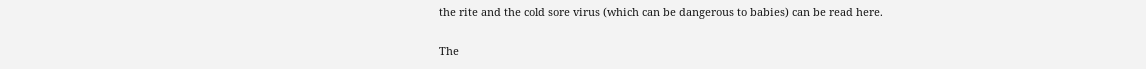the rite and the cold sore virus (which can be dangerous to babies) can be read here.

The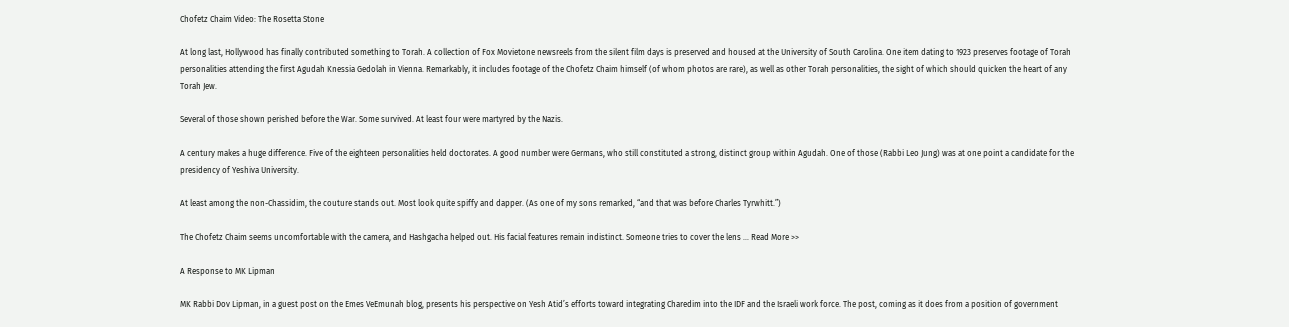Chofetz Chaim Video: The Rosetta Stone

At long last, Hollywood has finally contributed something to Torah. A collection of Fox Movietone newsreels from the silent film days is preserved and housed at the University of South Carolina. One item dating to 1923 preserves footage of Torah personalities attending the first Agudah Knessia Gedolah in Vienna. Remarkably, it includes footage of the Chofetz Chaim himself (of whom photos are rare), as well as other Torah personalities, the sight of which should quicken the heart of any Torah Jew.

Several of those shown perished before the War. Some survived. At least four were martyred by the Nazis.

A century makes a huge difference. Five of the eighteen personalities held doctorates. A good number were Germans, who still constituted a strong, distinct group within Agudah. One of those (Rabbi Leo Jung) was at one point a candidate for the presidency of Yeshiva University.

At least among the non-Chassidim, the couture stands out. Most look quite spiffy and dapper. (As one of my sons remarked, “and that was before Charles Tyrwhitt.”)

The Chofetz Chaim seems uncomfortable with the camera, and Hashgacha helped out. His facial features remain indistinct. Someone tries to cover the lens … Read More >>

A Response to MK Lipman

MK Rabbi Dov Lipman, in a guest post on the Emes VeEmunah blog, presents his perspective on Yesh Atid’s efforts toward integrating Charedim into the IDF and the Israeli work force. The post, coming as it does from a position of government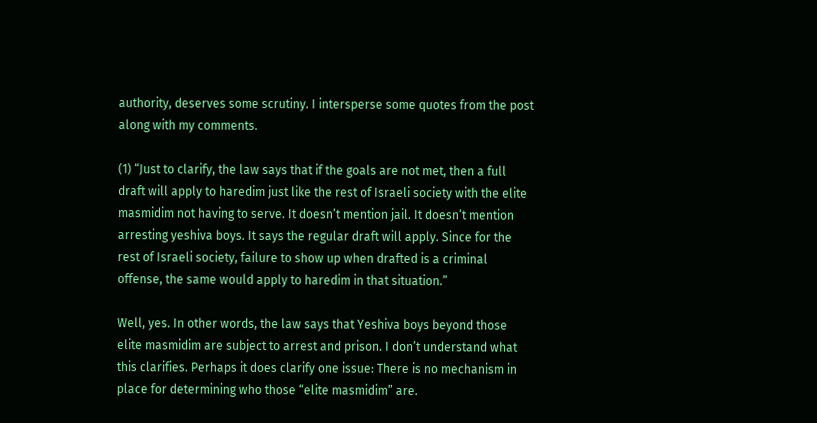authority, deserves some scrutiny. I intersperse some quotes from the post along with my comments.

(1) “Just to clarify, the law says that if the goals are not met, then a full draft will apply to haredim just like the rest of Israeli society with the elite masmidim not having to serve. It doesn’t mention jail. It doesn’t mention arresting yeshiva boys. It says the regular draft will apply. Since for the rest of Israeli society, failure to show up when drafted is a criminal offense, the same would apply to haredim in that situation.”

Well, yes. In other words, the law says that Yeshiva boys beyond those elite masmidim are subject to arrest and prison. I don’t understand what this clarifies. Perhaps it does clarify one issue: There is no mechanism in place for determining who those “elite masmidim” are.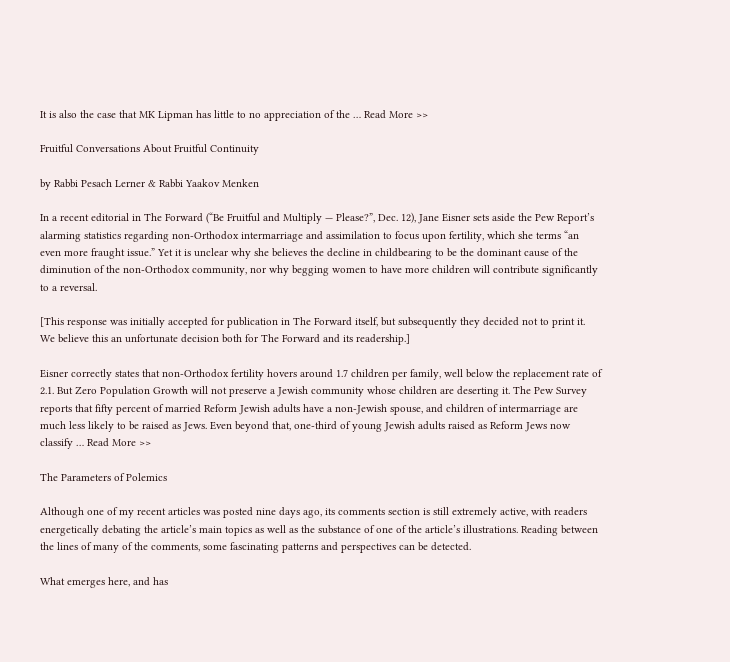It is also the case that MK Lipman has little to no appreciation of the … Read More >>

Fruitful Conversations About Fruitful Continuity

by Rabbi Pesach Lerner & Rabbi Yaakov Menken

In a recent editorial in The Forward (“Be Fruitful and Multiply — Please?”, Dec. 12), Jane Eisner sets aside the Pew Report’s alarming statistics regarding non-Orthodox intermarriage and assimilation to focus upon fertility, which she terms “an even more fraught issue.” Yet it is unclear why she believes the decline in childbearing to be the dominant cause of the diminution of the non-Orthodox community, nor why begging women to have more children will contribute significantly to a reversal.

[This response was initially accepted for publication in The Forward itself, but subsequently they decided not to print it. We believe this an unfortunate decision both for The Forward and its readership.]

Eisner correctly states that non-Orthodox fertility hovers around 1.7 children per family, well below the replacement rate of 2.1. But Zero Population Growth will not preserve a Jewish community whose children are deserting it. The Pew Survey reports that fifty percent of married Reform Jewish adults have a non-Jewish spouse, and children of intermarriage are much less likely to be raised as Jews. Even beyond that, one-third of young Jewish adults raised as Reform Jews now classify … Read More >>

The Parameters of Polemics

Although one of my recent articles was posted nine days ago, its comments section is still extremely active, with readers energetically debating the article’s main topics as well as the substance of one of the article’s illustrations. Reading between the lines of many of the comments, some fascinating patterns and perspectives can be detected.

What emerges here, and has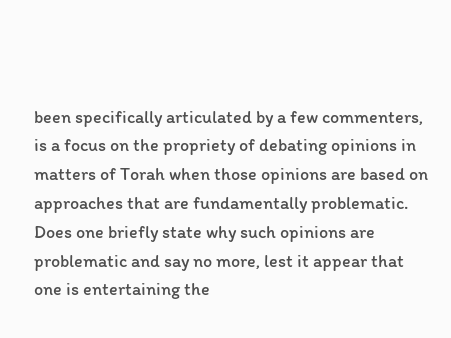been specifically articulated by a few commenters, is a focus on the propriety of debating opinions in matters of Torah when those opinions are based on approaches that are fundamentally problematic. Does one briefly state why such opinions are problematic and say no more, lest it appear that one is entertaining the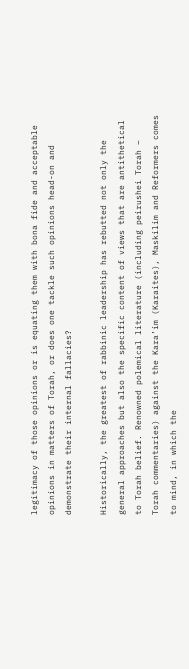legitimacy of those opinions or is equating them with bona fide and acceptable opinions in matters of Torah, or does one tackle such opinions head-on and demonstrate their internal fallacies?

Historically, the greatest of rabbinic leadership has rebutted not only the general approaches but also the specific content of views that are antithetical to Torah belief. Renowned polemical literature (including peirushei Torah – Torah commentaries) against the Kara’im (Karaites), Maskilim and Reformers comes to mind, in which the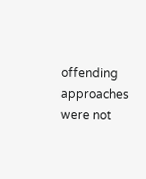offending approaches were not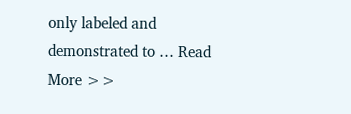only labeled and demonstrated to … Read More >>